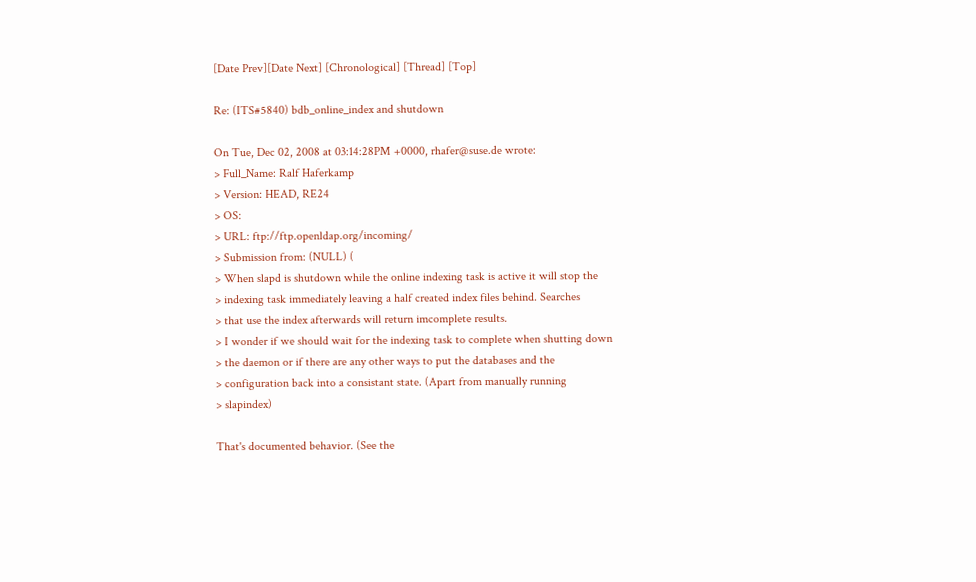[Date Prev][Date Next] [Chronological] [Thread] [Top]

Re: (ITS#5840) bdb_online_index and shutdown

On Tue, Dec 02, 2008 at 03:14:28PM +0000, rhafer@suse.de wrote:
> Full_Name: Ralf Haferkamp
> Version: HEAD, RE24
> OS:
> URL: ftp://ftp.openldap.org/incoming/
> Submission from: (NULL) (
> When slapd is shutdown while the online indexing task is active it will stop the
> indexing task immediately leaving a half created index files behind. Searches
> that use the index afterwards will return imcomplete results.
> I wonder if we should wait for the indexing task to complete when shutting down
> the daemon or if there are any other ways to put the databases and the
> configuration back into a consistant state. (Apart from manually running
> slapindex)

That's documented behavior. (See the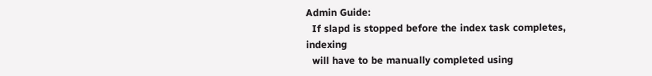Admin Guide:
  If slapd is stopped before the index task completes, indexing
  will have to be manually completed using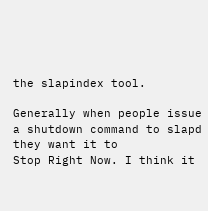the slapindex tool.

Generally when people issue a shutdown command to slapd they want it to
Stop Right Now. I think it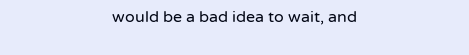would be a bad idea to wait, and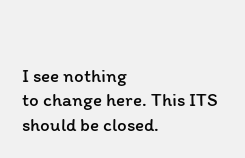I see nothing
to change here. This ITS should be closed.